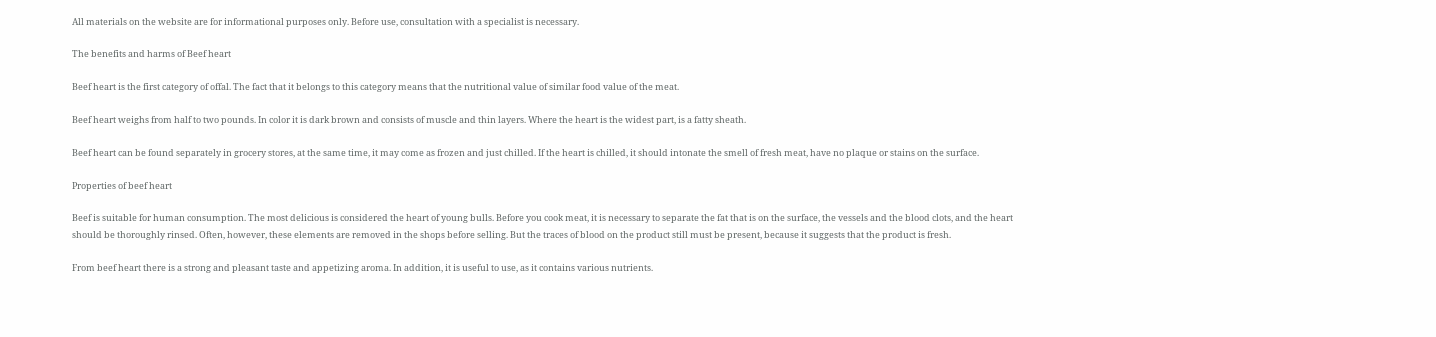All materials on the website are for informational purposes only. Before use, consultation with a specialist is necessary.

The benefits and harms of Beef heart

Beef heart is the first category of offal. The fact that it belongs to this category means that the nutritional value of similar food value of the meat.

Beef heart weighs from half to two pounds. In color it is dark brown and consists of muscle and thin layers. Where the heart is the widest part, is a fatty sheath.

Beef heart can be found separately in grocery stores, at the same time, it may come as frozen and just chilled. If the heart is chilled, it should intonate the smell of fresh meat, have no plaque or stains on the surface.

Properties of beef heart

Beef is suitable for human consumption. The most delicious is considered the heart of young bulls. Before you cook meat, it is necessary to separate the fat that is on the surface, the vessels and the blood clots, and the heart should be thoroughly rinsed. Often, however, these elements are removed in the shops before selling. But the traces of blood on the product still must be present, because it suggests that the product is fresh.

From beef heart there is a strong and pleasant taste and appetizing aroma. In addition, it is useful to use, as it contains various nutrients.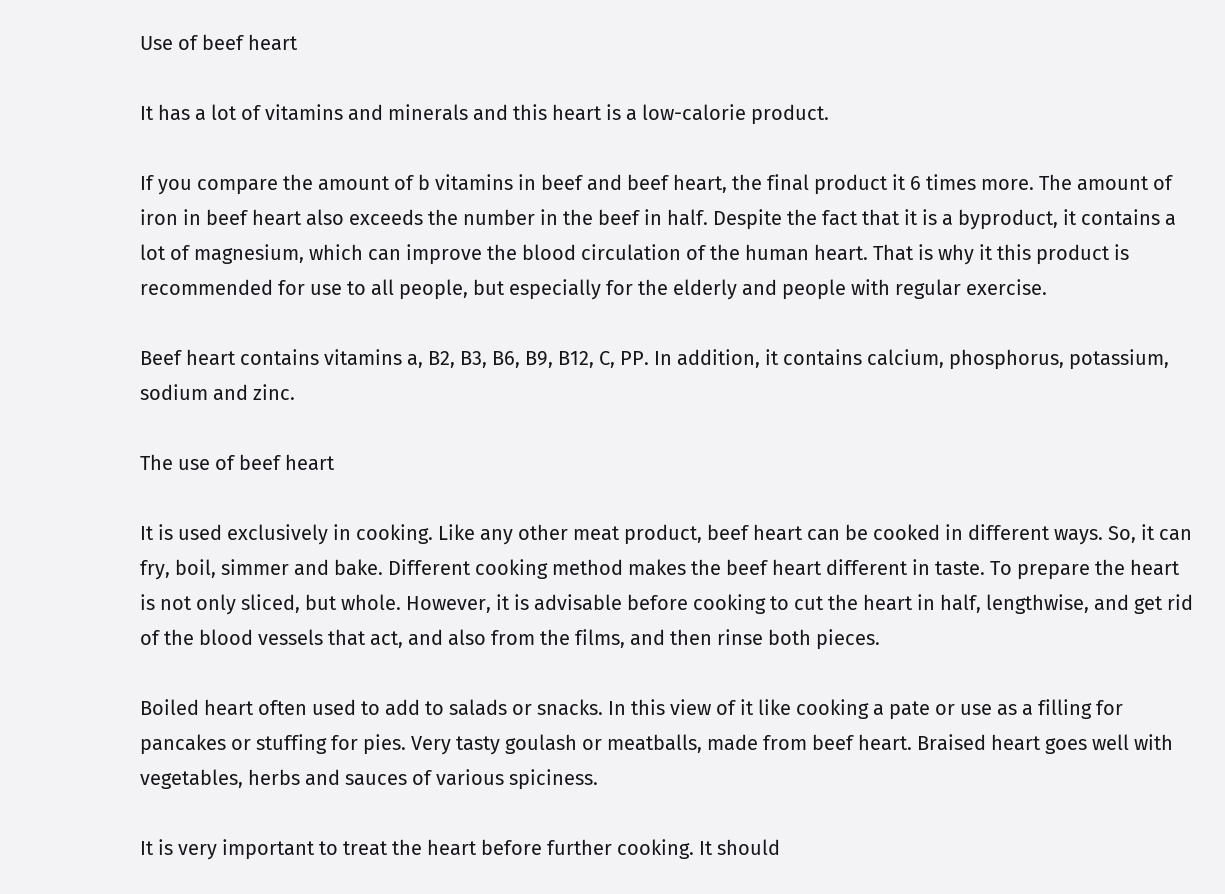Use of beef heart

It has a lot of vitamins and minerals and this heart is a low-calorie product.

If you compare the amount of b vitamins in beef and beef heart, the final product it 6 times more. The amount of iron in beef heart also exceeds the number in the beef in half. Despite the fact that it is a byproduct, it contains a lot of magnesium, which can improve the blood circulation of the human heart. That is why it this product is recommended for use to all people, but especially for the elderly and people with regular exercise.

Beef heart contains vitamins a, B2, B3, B6, B9, B12, C, PP. In addition, it contains calcium, phosphorus, potassium, sodium and zinc.

The use of beef heart

It is used exclusively in cooking. Like any other meat product, beef heart can be cooked in different ways. So, it can fry, boil, simmer and bake. Different cooking method makes the beef heart different in taste. To prepare the heart is not only sliced, but whole. However, it is advisable before cooking to cut the heart in half, lengthwise, and get rid of the blood vessels that act, and also from the films, and then rinse both pieces.

Boiled heart often used to add to salads or snacks. In this view of it like cooking a pate or use as a filling for pancakes or stuffing for pies. Very tasty goulash or meatballs, made from beef heart. Braised heart goes well with vegetables, herbs and sauces of various spiciness.

It is very important to treat the heart before further cooking. It should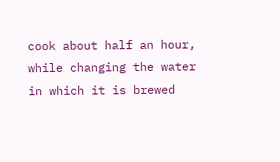cook about half an hour, while changing the water in which it is brewed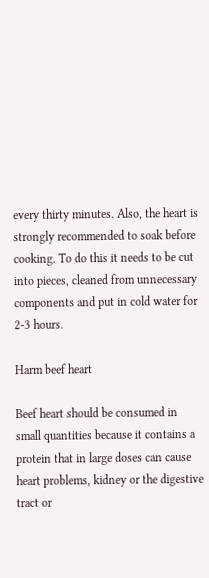every thirty minutes. Also, the heart is strongly recommended to soak before cooking. To do this it needs to be cut into pieces, cleaned from unnecessary components and put in cold water for 2-3 hours.

Harm beef heart

Beef heart should be consumed in small quantities because it contains a protein that in large doses can cause heart problems, kidney or the digestive tract or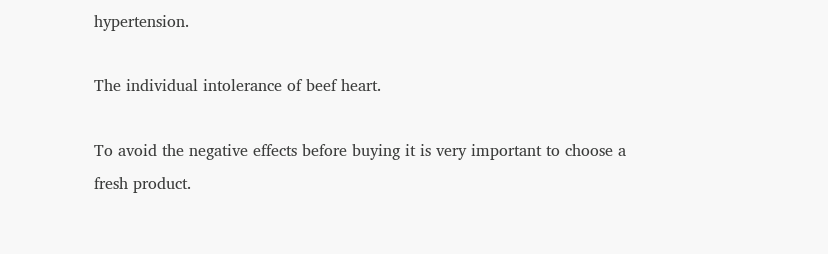hypertension.

The individual intolerance of beef heart.

To avoid the negative effects before buying it is very important to choose a fresh product.